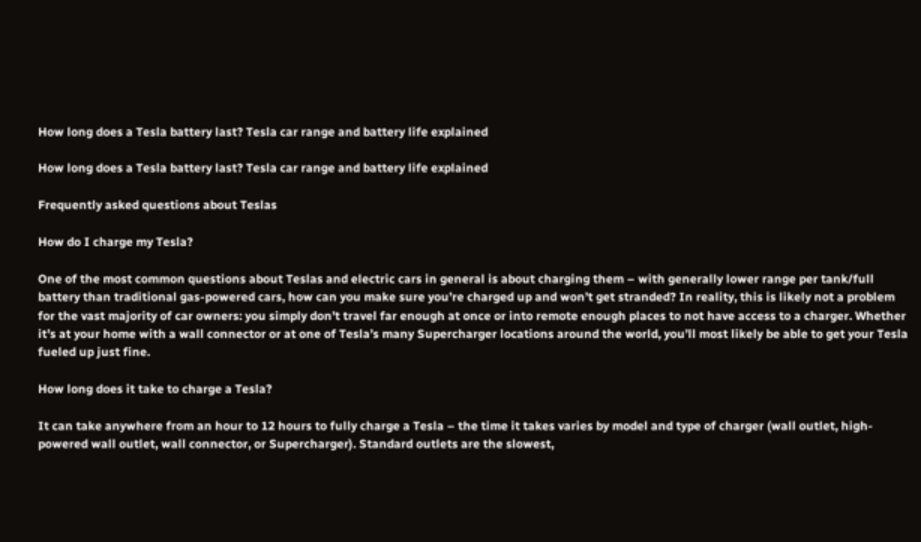How long does a Tesla battery last? Tesla car range and battery life explained

How long does a Tesla battery last? Tesla car range and battery life explained

Frequently asked questions about Teslas

How do I charge my Tesla?

One of the most common questions about Teslas and electric cars in general is about charging them – with generally lower range per tank/full battery than traditional gas-powered cars, how can you make sure you’re charged up and won’t get stranded? In reality, this is likely not a problem for the vast majority of car owners: you simply don’t travel far enough at once or into remote enough places to not have access to a charger. Whether it’s at your home with a wall connector or at one of Tesla’s many Supercharger locations around the world, you’ll most likely be able to get your Tesla fueled up just fine.

How long does it take to charge a Tesla?

It can take anywhere from an hour to 12 hours to fully charge a Tesla – the time it takes varies by model and type of charger (wall outlet, high-powered wall outlet, wall connector, or Supercharger). Standard outlets are the slowest,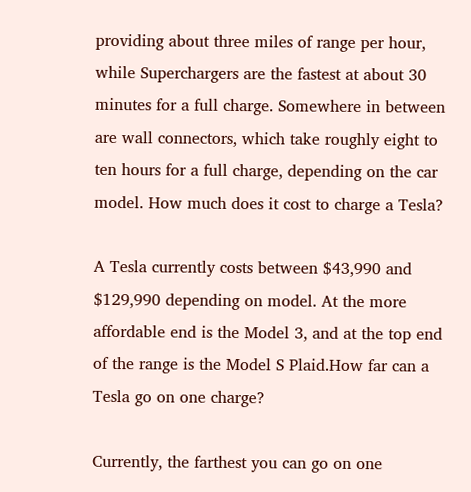providing about three miles of range per hour, while Superchargers are the fastest at about 30 minutes for a full charge. Somewhere in between are wall connectors, which take roughly eight to ten hours for a full charge, depending on the car model. How much does it cost to charge a Tesla?

A Tesla currently costs between $43,990 and $129,990 depending on model. At the more affordable end is the Model 3, and at the top end of the range is the Model S Plaid.How far can a Tesla go on one charge?

Currently, the farthest you can go on one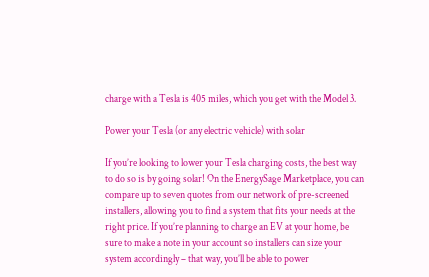charge with a Tesla is 405 miles, which you get with the Model 3.

Power your Tesla (or any electric vehicle) with solar

If you’re looking to lower your Tesla charging costs, the best way to do so is by going solar! On the EnergySage Marketplace, you can compare up to seven quotes from our network of pre-screened installers, allowing you to find a system that fits your needs at the right price. If you’re planning to charge an EV at your home, be sure to make a note in your account so installers can size your system accordingly – that way, you’ll be able to power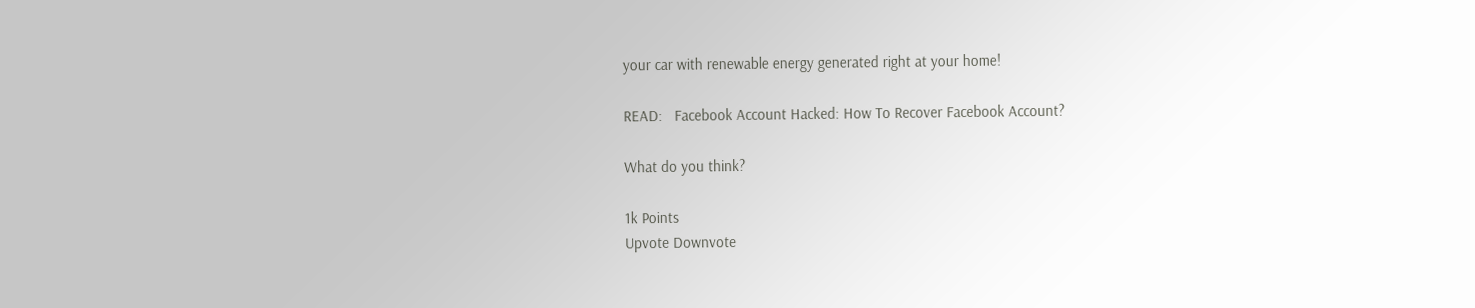your car with renewable energy generated right at your home!

READ:   Facebook Account Hacked: How To Recover Facebook Account?

What do you think?

1k Points
Upvote Downvote